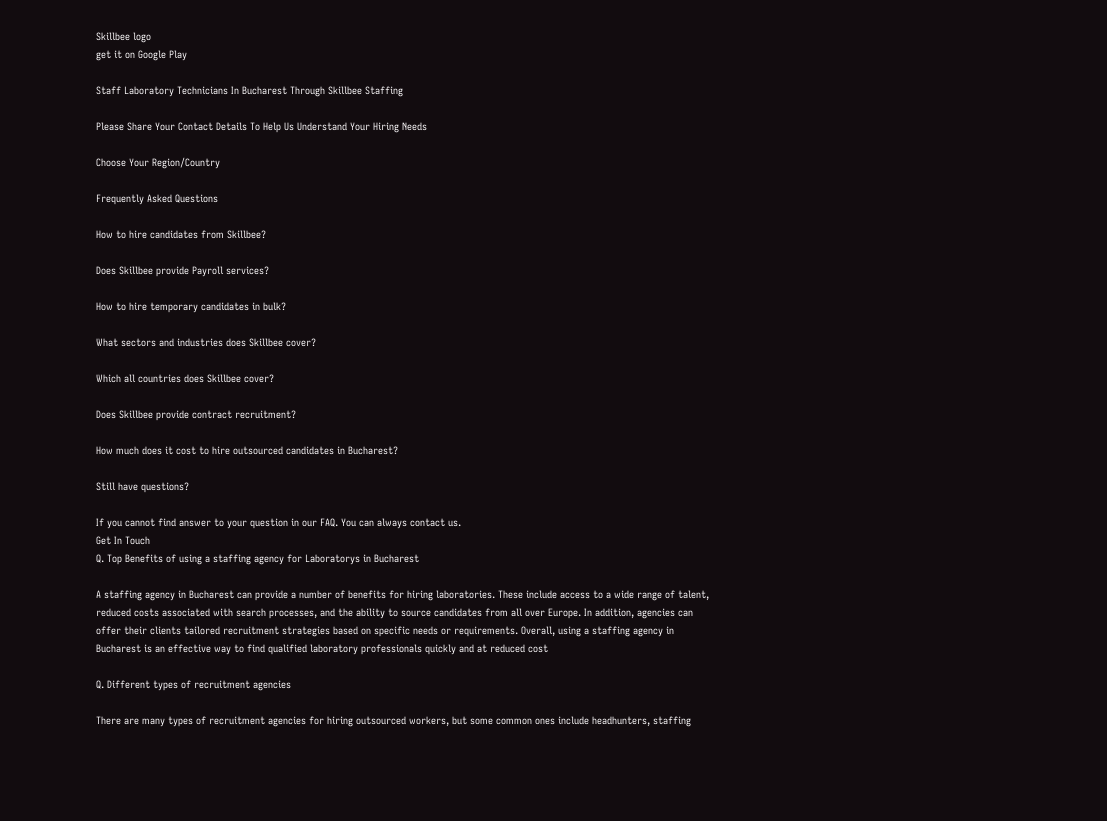Skillbee logo
get it on Google Play

Staff Laboratory Technicians In Bucharest Through Skillbee Staffing

Please Share Your Contact Details To Help Us Understand Your Hiring Needs

Choose Your Region/Country

Frequently Asked Questions

How to hire candidates from Skillbee?

Does Skillbee provide Payroll services?

How to hire temporary candidates in bulk?

What sectors and industries does Skillbee cover?

Which all countries does Skillbee cover?

Does Skillbee provide contract recruitment?

How much does it cost to hire outsourced candidates in Bucharest?

Still have questions?

If you cannot find answer to your question in our FAQ. You can always contact us.
Get In Touch
Q. Top Benefits of using a staffing agency for Laboratorys in Bucharest

A staffing agency in Bucharest can provide a number of benefits for hiring laboratories. These include access to a wide range of talent, reduced costs associated with search processes, and the ability to source candidates from all over Europe. In addition, agencies can offer their clients tailored recruitment strategies based on specific needs or requirements. Overall, using a staffing agency in Bucharest is an effective way to find qualified laboratory professionals quickly and at reduced cost

Q. Different types of recruitment agencies

There are many types of recruitment agencies for hiring outsourced workers, but some common ones include headhunters, staffing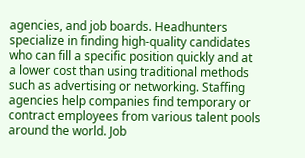agencies, and job boards. Headhunters specialize in finding high-quality candidates who can fill a specific position quickly and at a lower cost than using traditional methods such as advertising or networking. Staffing agencies help companies find temporary or contract employees from various talent pools around the world. Job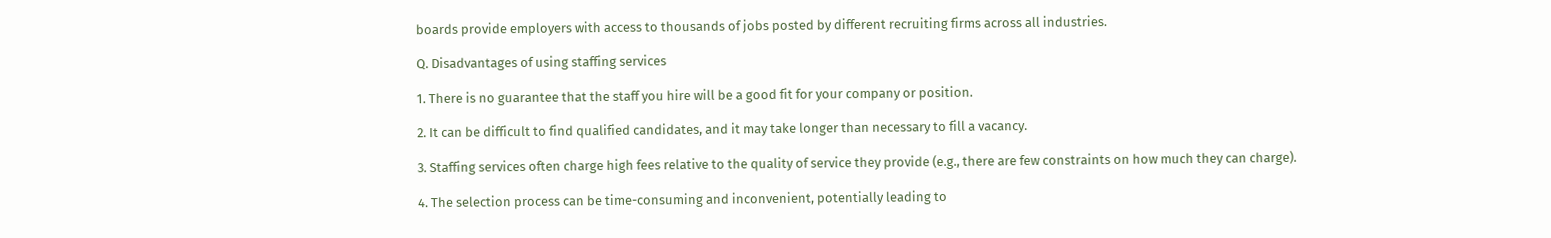boards provide employers with access to thousands of jobs posted by different recruiting firms across all industries.

Q. Disadvantages of using staffing services

1. There is no guarantee that the staff you hire will be a good fit for your company or position.

2. It can be difficult to find qualified candidates, and it may take longer than necessary to fill a vacancy.

3. Staffing services often charge high fees relative to the quality of service they provide (e.g., there are few constraints on how much they can charge).

4. The selection process can be time-consuming and inconvenient, potentially leading to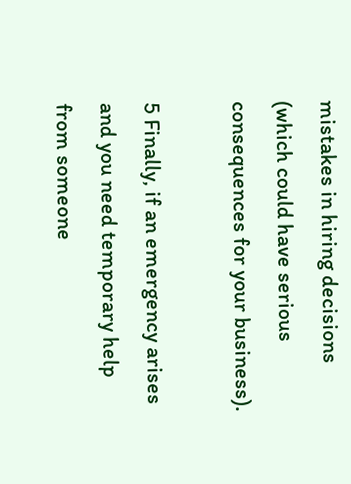mistakes in hiring decisions (which could have serious consequences for your business).

5 Finally, if an emergency arises and you need temporary help from someone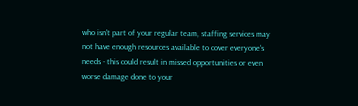who isn't part of your regular team, staffing services may not have enough resources available to cover everyone's needs - this could result in missed opportunities or even worse damage done to your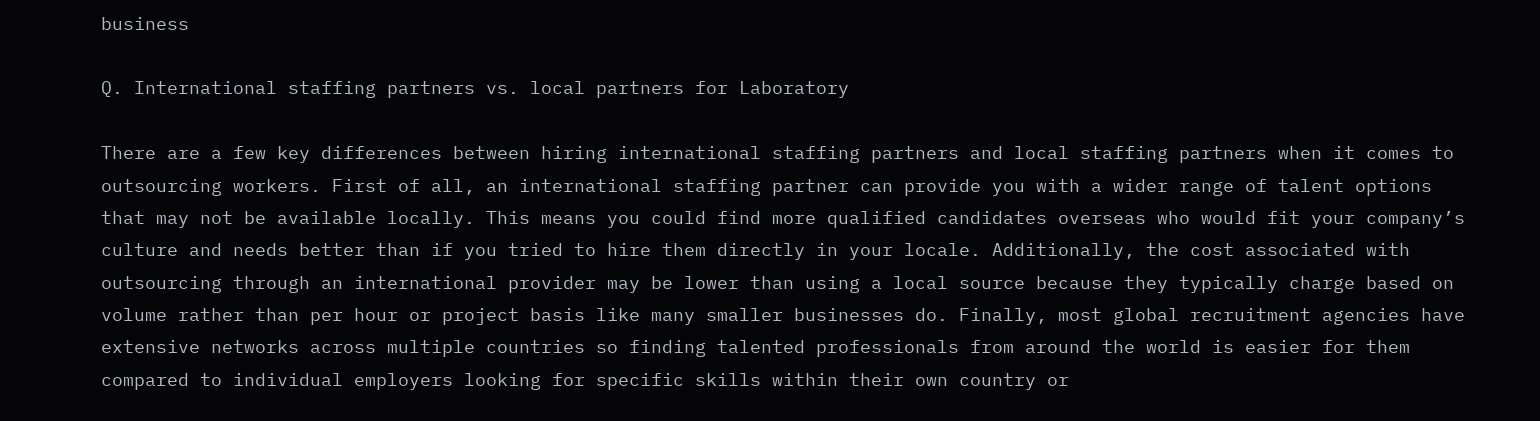business

Q. International staffing partners vs. local partners for Laboratory

There are a few key differences between hiring international staffing partners and local staffing partners when it comes to outsourcing workers. First of all, an international staffing partner can provide you with a wider range of talent options that may not be available locally. This means you could find more qualified candidates overseas who would fit your company’s culture and needs better than if you tried to hire them directly in your locale. Additionally, the cost associated with outsourcing through an international provider may be lower than using a local source because they typically charge based on volume rather than per hour or project basis like many smaller businesses do. Finally, most global recruitment agencies have extensive networks across multiple countries so finding talented professionals from around the world is easier for them compared to individual employers looking for specific skills within their own country or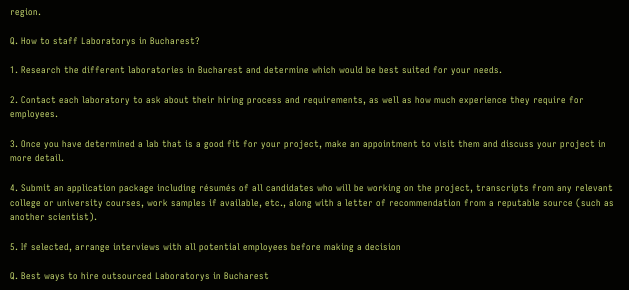region.

Q. How to staff Laboratorys in Bucharest?

1. Research the different laboratories in Bucharest and determine which would be best suited for your needs.

2. Contact each laboratory to ask about their hiring process and requirements, as well as how much experience they require for employees.

3. Once you have determined a lab that is a good fit for your project, make an appointment to visit them and discuss your project in more detail.

4. Submit an application package including résumés of all candidates who will be working on the project, transcripts from any relevant college or university courses, work samples if available, etc., along with a letter of recommendation from a reputable source (such as another scientist).

5. If selected, arrange interviews with all potential employees before making a decision

Q. Best ways to hire outsourced Laboratorys in Bucharest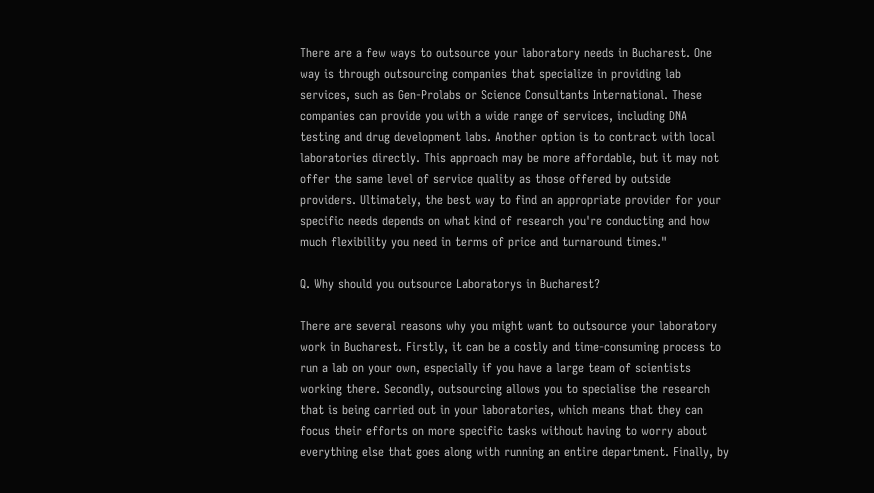There are a few ways to outsource your laboratory needs in Bucharest. One way is through outsourcing companies that specialize in providing lab services, such as Gen-Prolabs or Science Consultants International. These companies can provide you with a wide range of services, including DNA testing and drug development labs. Another option is to contract with local laboratories directly. This approach may be more affordable, but it may not offer the same level of service quality as those offered by outside providers. Ultimately, the best way to find an appropriate provider for your specific needs depends on what kind of research you're conducting and how much flexibility you need in terms of price and turnaround times."

Q. Why should you outsource Laboratorys in Bucharest?

There are several reasons why you might want to outsource your laboratory work in Bucharest. Firstly, it can be a costly and time-consuming process to run a lab on your own, especially if you have a large team of scientists working there. Secondly, outsourcing allows you to specialise the research that is being carried out in your laboratories, which means that they can focus their efforts on more specific tasks without having to worry about everything else that goes along with running an entire department. Finally, by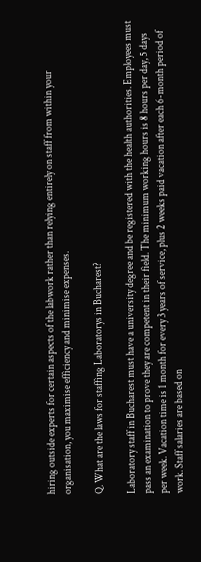hiring outside experts for certain aspects of the labwork rather than relying entirely on staff from within your organisation, you maximise efficiency and minimise expenses.

Q. What are the laws for staffing Laboratorys in Bucharest?

Laboratory staff in Bucharest must have a university degree and be registered with the health authorities. Employees must pass an examination to prove they are competent in their field. The minimum working hours is 8 hours per day, 5 days per week. Vacation time is 1 month for every 3 years of service, plus 2 weeks paid vacation after each 6-month period of work. Staff salaries are based on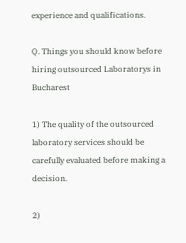experience and qualifications.

Q. Things you should know before hiring outsourced Laboratorys in Bucharest

1) The quality of the outsourced laboratory services should be carefully evaluated before making a decision.

2)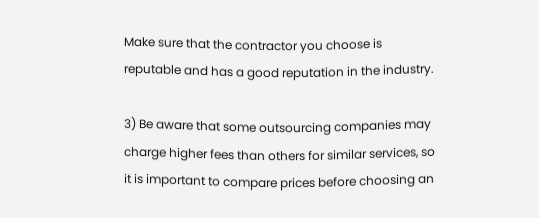Make sure that the contractor you choose is reputable and has a good reputation in the industry.

3) Be aware that some outsourcing companies may charge higher fees than others for similar services, so it is important to compare prices before choosing an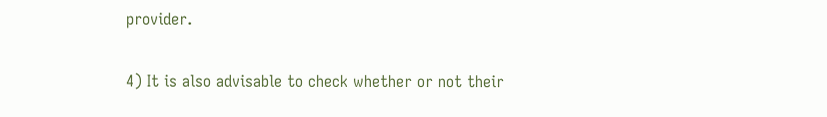provider.

4) It is also advisable to check whether or not their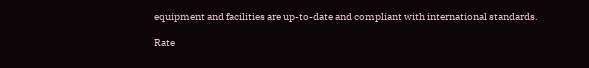equipment and facilities are up-to-date and compliant with international standards.

Rate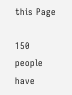this Page

150 people have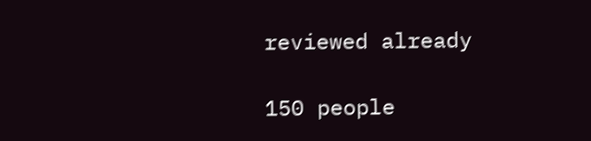reviewed already

150 people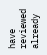have reviewed already